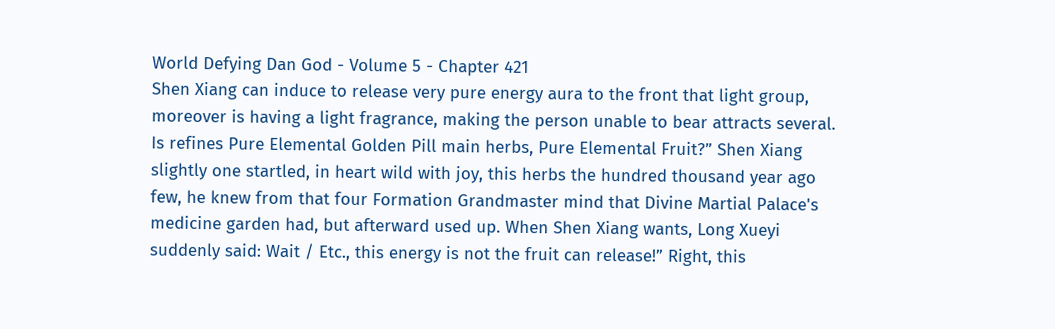World Defying Dan God - Volume 5 - Chapter 421
Shen Xiang can induce to release very pure energy aura to the front that light group, moreover is having a light fragrance, making the person unable to bear attracts several. Is refines Pure Elemental Golden Pill main herbs, Pure Elemental Fruit?” Shen Xiang slightly one startled, in heart wild with joy, this herbs the hundred thousand year ago few, he knew from that four Formation Grandmaster mind that Divine Martial Palace's medicine garden had, but afterward used up. When Shen Xiang wants, Long Xueyi suddenly said: Wait / Etc., this energy is not the fruit can release!” Right, this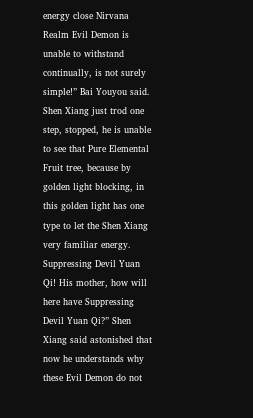energy close Nirvana Realm Evil Demon is unable to withstand continually, is not surely simple!” Bai Youyou said. Shen Xiang just trod one step, stopped, he is unable to see that Pure Elemental Fruit tree, because by golden light blocking, in this golden light has one type to let the Shen Xiang very familiar energy. Suppressing Devil Yuan Qi! His mother, how will here have Suppressing Devil Yuan Qi?” Shen Xiang said astonished that now he understands why these Evil Demon do not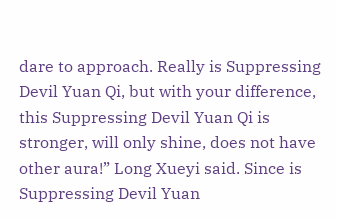dare to approach. Really is Suppressing Devil Yuan Qi, but with your difference, this Suppressing Devil Yuan Qi is stronger, will only shine, does not have other aura!” Long Xueyi said. Since is Suppressing Devil Yuan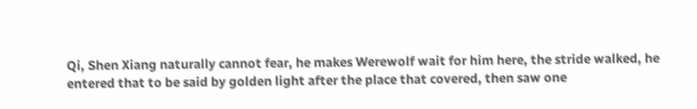Qi, Shen Xiang naturally cannot fear, he makes Werewolf wait for him here, the stride walked, he entered that to be said by golden light after the place that covered, then saw one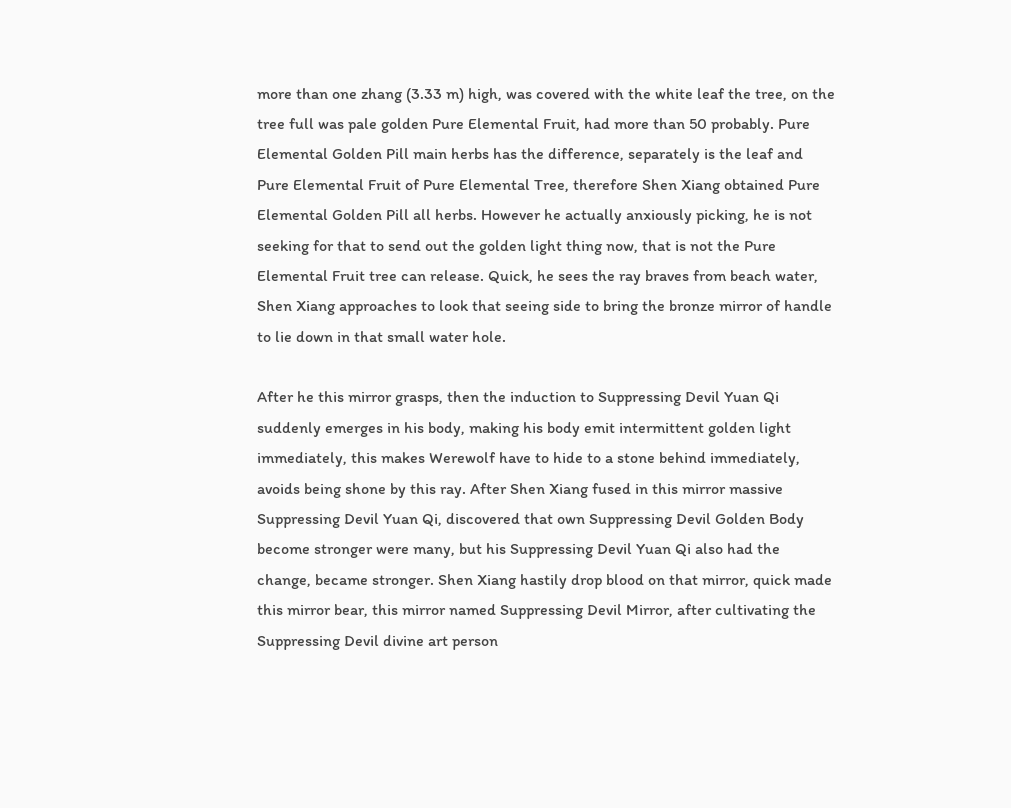more than one zhang (3.33 m) high, was covered with the white leaf the tree, on the tree full was pale golden Pure Elemental Fruit, had more than 50 probably. Pure Elemental Golden Pill main herbs has the difference, separately is the leaf and Pure Elemental Fruit of Pure Elemental Tree, therefore Shen Xiang obtained Pure Elemental Golden Pill all herbs. However he actually anxiously picking, he is not seeking for that to send out the golden light thing now, that is not the Pure Elemental Fruit tree can release. Quick, he sees the ray braves from beach water, Shen Xiang approaches to look that seeing side to bring the bronze mirror of handle to lie down in that small water hole.

After he this mirror grasps, then the induction to Suppressing Devil Yuan Qi suddenly emerges in his body, making his body emit intermittent golden light immediately, this makes Werewolf have to hide to a stone behind immediately, avoids being shone by this ray. After Shen Xiang fused in this mirror massive Suppressing Devil Yuan Qi, discovered that own Suppressing Devil Golden Body become stronger were many, but his Suppressing Devil Yuan Qi also had the change, became stronger. Shen Xiang hastily drop blood on that mirror, quick made this mirror bear, this mirror named Suppressing Devil Mirror, after cultivating the Suppressing Devil divine art person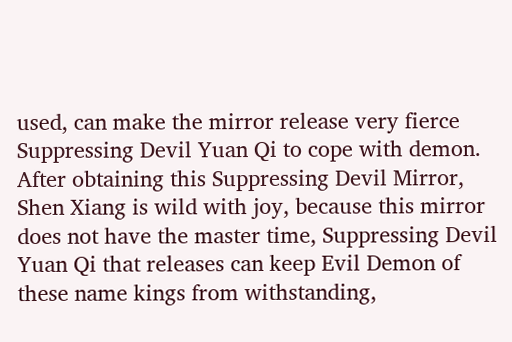used, can make the mirror release very fierce Suppressing Devil Yuan Qi to cope with demon. After obtaining this Suppressing Devil Mirror, Shen Xiang is wild with joy, because this mirror does not have the master time, Suppressing Devil Yuan Qi that releases can keep Evil Demon of these name kings from withstanding,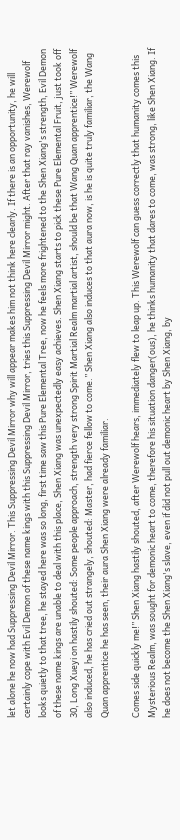let alone he now had Suppressing Devil Mirror. This Suppressing Devil Mirror why will appear makes him not think here clearly. If there is an opportunity, he will certainly cope with Evil Demon of these name kings with this Suppressing Devil Mirror, tries this Suppressing Devil Mirror might. After that ray vanishes, Werewolf looks quietly to that tree, he stayed here was so long, first time saw this Pure Elemental Tree, now he feels more frightened to the Shen Xiang's strength, Evil Demon of these name kings are unable to deal with this place, Shen Xiang was unexpectedly easy achieves. Shen Xiang starts to pick these Pure Elemental Fruit, just took off 30, Long Xueyi on hastily shouted: Some people approach, strength very strong Spirit Martial Realm martial artist, should be that Wang Quan apprentice!” Werewolf also induced, he has cried out strangely, shouted: Master, had fierce fellow to come.” Shen Xiang also induces to that aura now, is he is quite truly familiar, the Wang Quan apprentice he has seen, their aura Shen Xiang were already familiar.

Comes side quickly me!” Shen Xiang hastily shouted, after Werewolf hears, immediately flew to leap up. This Werewolf can guess correctly that humanity comes this Mysterious Realm, was sought for demonic heart to come, therefore his situation danger(ous), he thinks humanity that dares to come, was strong, like Shen Xiang. If he does not become the Shen Xiang's slave, even if did not pull out demonic heart by Shen Xiang, by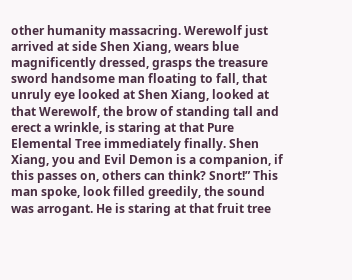other humanity massacring. Werewolf just arrived at side Shen Xiang, wears blue magnificently dressed, grasps the treasure sword handsome man floating to fall, that unruly eye looked at Shen Xiang, looked at that Werewolf, the brow of standing tall and erect a wrinkle, is staring at that Pure Elemental Tree immediately finally. Shen Xiang, you and Evil Demon is a companion, if this passes on, others can think? Snort!” This man spoke, look filled greedily, the sound was arrogant. He is staring at that fruit tree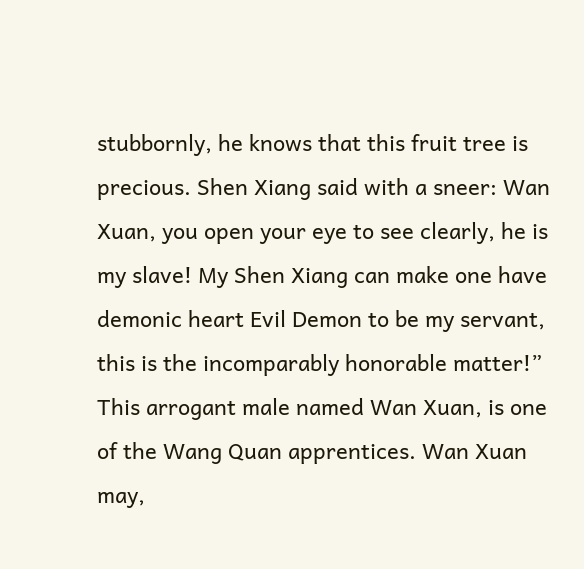stubbornly, he knows that this fruit tree is precious. Shen Xiang said with a sneer: Wan Xuan, you open your eye to see clearly, he is my slave! My Shen Xiang can make one have demonic heart Evil Demon to be my servant, this is the incomparably honorable matter!” This arrogant male named Wan Xuan, is one of the Wang Quan apprentices. Wan Xuan may,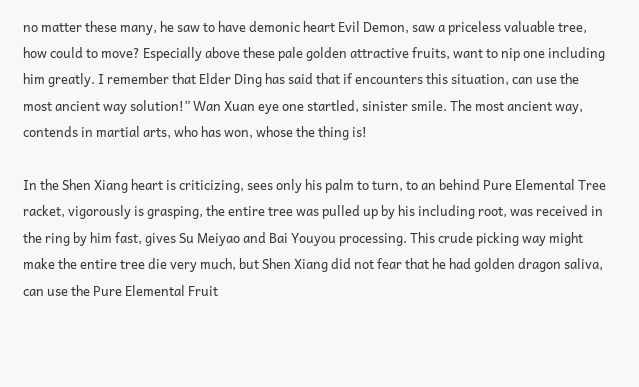no matter these many, he saw to have demonic heart Evil Demon, saw a priceless valuable tree, how could to move? Especially above these pale golden attractive fruits, want to nip one including him greatly. I remember that Elder Ding has said that if encounters this situation, can use the most ancient way solution!” Wan Xuan eye one startled, sinister smile. The most ancient way, contends in martial arts, who has won, whose the thing is!

In the Shen Xiang heart is criticizing, sees only his palm to turn, to an behind Pure Elemental Tree racket, vigorously is grasping, the entire tree was pulled up by his including root, was received in the ring by him fast, gives Su Meiyao and Bai Youyou processing. This crude picking way might make the entire tree die very much, but Shen Xiang did not fear that he had golden dragon saliva, can use the Pure Elemental Fruit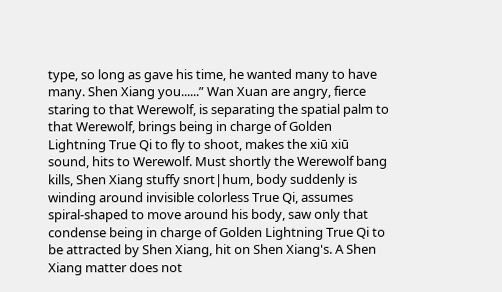type, so long as gave his time, he wanted many to have many. Shen Xiang you......” Wan Xuan are angry, fierce staring to that Werewolf, is separating the spatial palm to that Werewolf, brings being in charge of Golden Lightning True Qi to fly to shoot, makes the xiū xiū sound, hits to Werewolf. Must shortly the Werewolf bang kills, Shen Xiang stuffy snort|hum, body suddenly is winding around invisible colorless True Qi, assumes spiral-shaped to move around his body, saw only that condense being in charge of Golden Lightning True Qi to be attracted by Shen Xiang, hit on Shen Xiang's. A Shen Xiang matter does not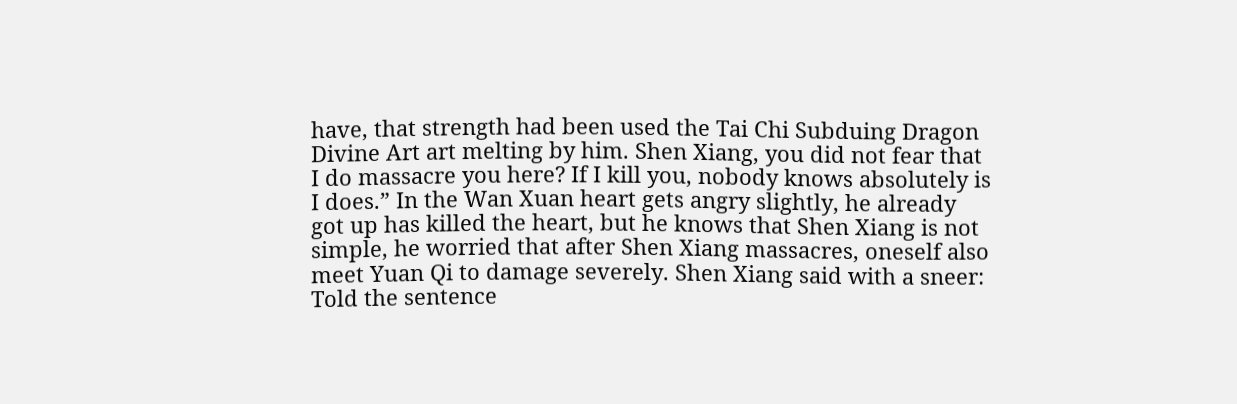have, that strength had been used the Tai Chi Subduing Dragon Divine Art art melting by him. Shen Xiang, you did not fear that I do massacre you here? If I kill you, nobody knows absolutely is I does.” In the Wan Xuan heart gets angry slightly, he already got up has killed the heart, but he knows that Shen Xiang is not simple, he worried that after Shen Xiang massacres, oneself also meet Yuan Qi to damage severely. Shen Xiang said with a sneer: Told the sentence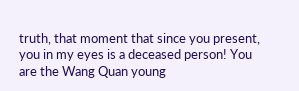truth, that moment that since you present, you in my eyes is a deceased person! You are the Wang Quan young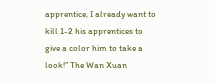apprentice, I already want to kill 1-2 his apprentices to give a color him to take a look!” The Wan Xuan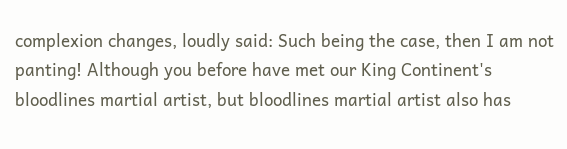complexion changes, loudly said: Such being the case, then I am not panting! Although you before have met our King Continent's bloodlines martial artist, but bloodlines martial artist also has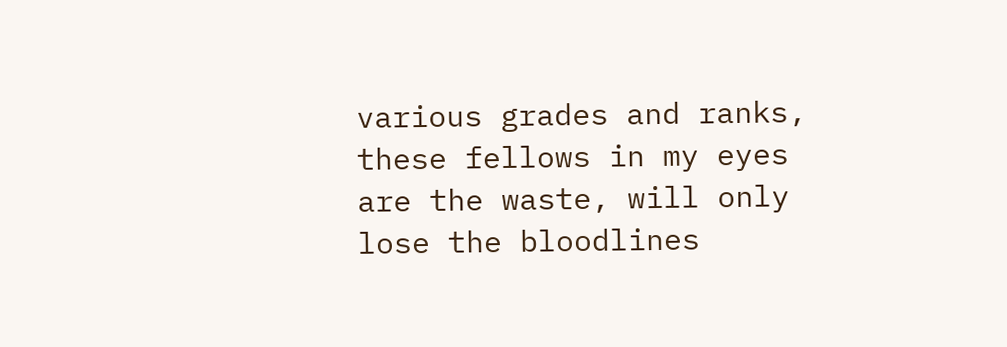various grades and ranks, these fellows in my eyes are the waste, will only lose the bloodlines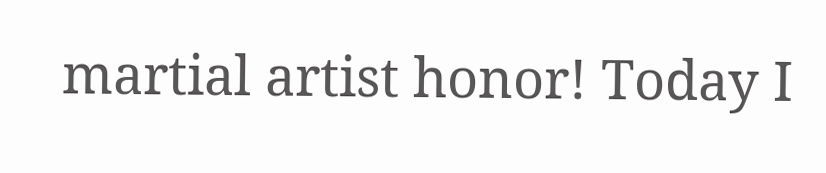martial artist honor! Today I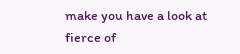make you have a look at fierce of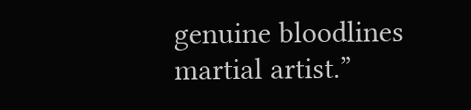genuine bloodlines martial artist.”